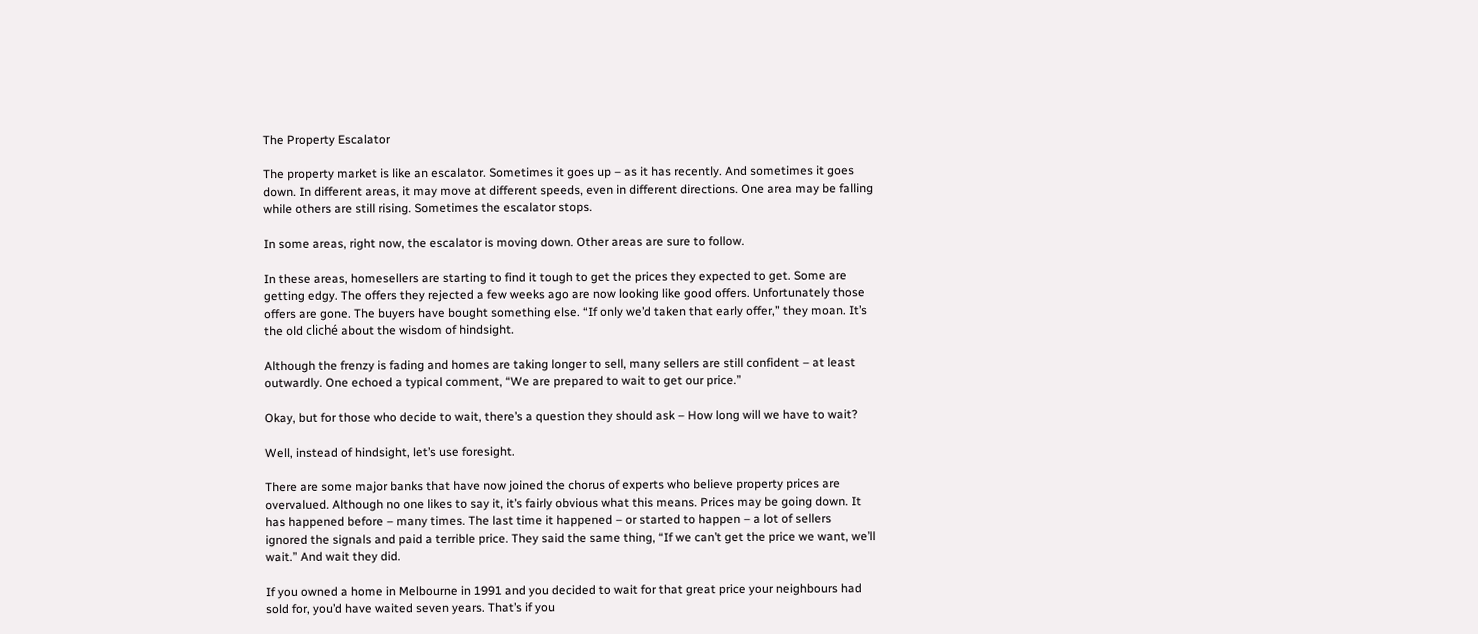The Property Escalator

The property market is like an escalator. Sometimes it goes up – as it has recently. And sometimes it goes down. In different areas, it may move at different speeds, even in different directions. One area may be falling while others are still rising. Sometimes the escalator stops.

In some areas, right now, the escalator is moving down. Other areas are sure to follow.

In these areas, homesellers are starting to find it tough to get the prices they expected to get. Some are getting edgy. The offers they rejected a few weeks ago are now looking like good offers. Unfortunately those offers are gone. The buyers have bought something else. “If only we’d taken that early offer,” they moan. It’s the old cliché about the wisdom of hindsight.

Although the frenzy is fading and homes are taking longer to sell, many sellers are still confident – at least outwardly. One echoed a typical comment, “We are prepared to wait to get our price.”

Okay, but for those who decide to wait, there’s a question they should ask – How long will we have to wait?

Well, instead of hindsight, let’s use foresight.

There are some major banks that have now joined the chorus of experts who believe property prices are overvalued. Although no one likes to say it, it’s fairly obvious what this means. Prices may be going down. It has happened before – many times. The last time it happened – or started to happen – a lot of sellers ignored the signals and paid a terrible price. They said the same thing, “If we can’t get the price we want, we’ll wait.” And wait they did.

If you owned a home in Melbourne in 1991 and you decided to wait for that great price your neighbours had sold for, you’d have waited seven years. That’s if you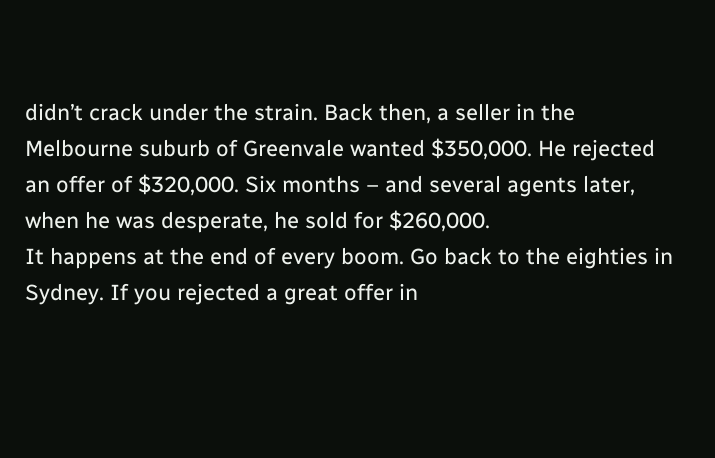didn’t crack under the strain. Back then, a seller in the Melbourne suburb of Greenvale wanted $350,000. He rejected an offer of $320,000. Six months – and several agents later, when he was desperate, he sold for $260,000.
It happens at the end of every boom. Go back to the eighties in Sydney. If you rejected a great offer in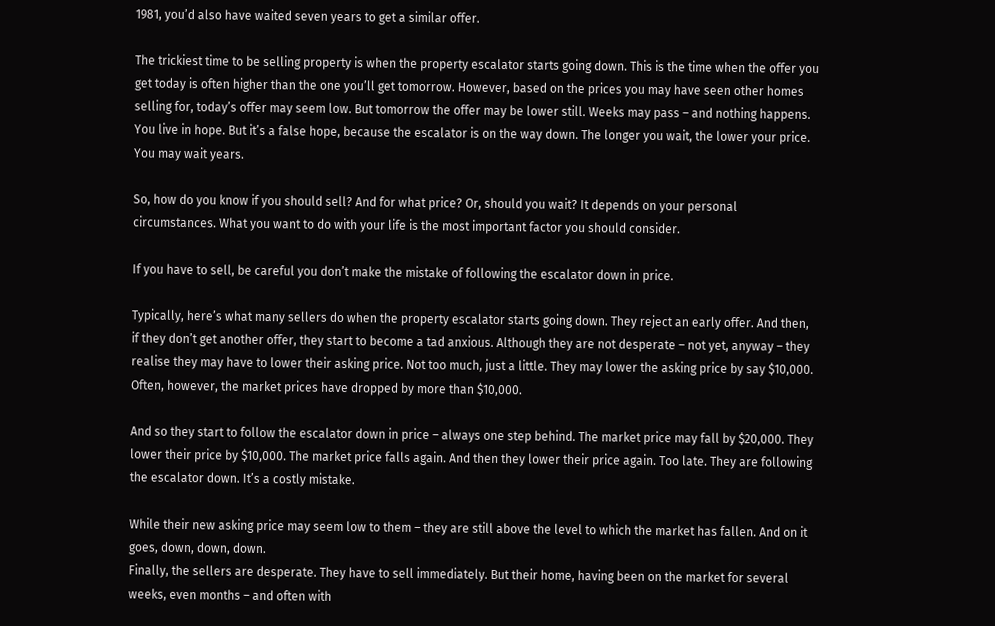1981, you’d also have waited seven years to get a similar offer.

The trickiest time to be selling property is when the property escalator starts going down. This is the time when the offer you get today is often higher than the one you’ll get tomorrow. However, based on the prices you may have seen other homes selling for, today’s offer may seem low. But tomorrow the offer may be lower still. Weeks may pass – and nothing happens. You live in hope. But it’s a false hope, because the escalator is on the way down. The longer you wait, the lower your price. You may wait years.

So, how do you know if you should sell? And for what price? Or, should you wait? It depends on your personal circumstances. What you want to do with your life is the most important factor you should consider.

If you have to sell, be careful you don’t make the mistake of following the escalator down in price.

Typically, here’s what many sellers do when the property escalator starts going down. They reject an early offer. And then, if they don’t get another offer, they start to become a tad anxious. Although they are not desperate – not yet, anyway – they realise they may have to lower their asking price. Not too much, just a little. They may lower the asking price by say $10,000. Often, however, the market prices have dropped by more than $10,000.

And so they start to follow the escalator down in price – always one step behind. The market price may fall by $20,000. They lower their price by $10,000. The market price falls again. And then they lower their price again. Too late. They are following the escalator down. It’s a costly mistake.

While their new asking price may seem low to them – they are still above the level to which the market has fallen. And on it goes, down, down, down.
Finally, the sellers are desperate. They have to sell immediately. But their home, having been on the market for several weeks, even months – and often with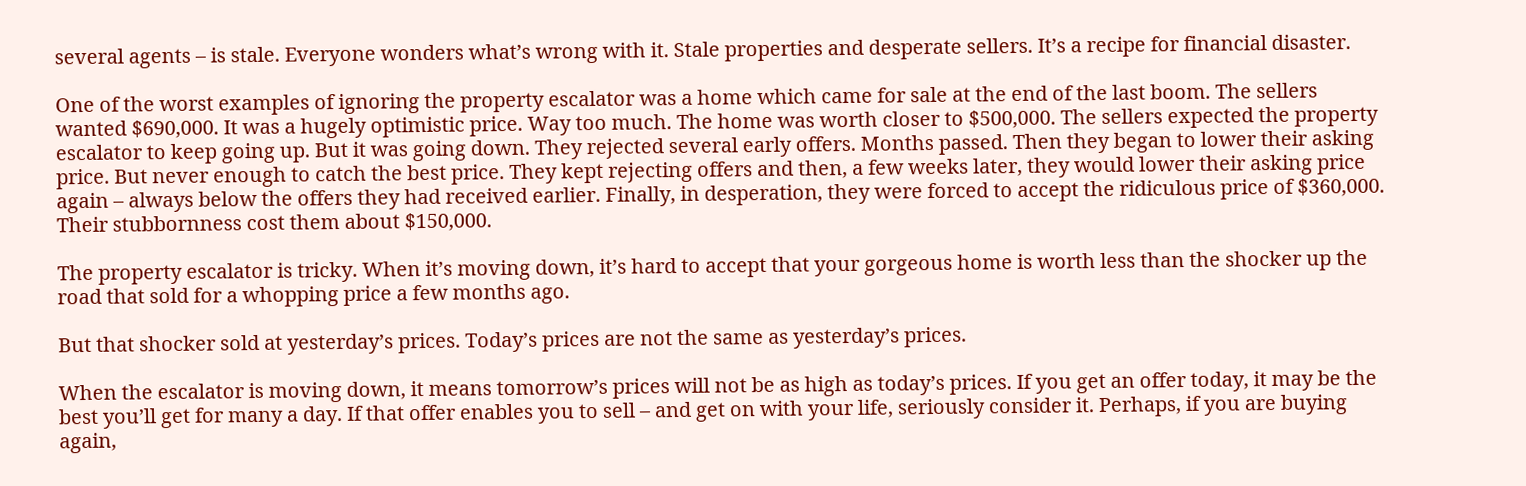several agents – is stale. Everyone wonders what’s wrong with it. Stale properties and desperate sellers. It’s a recipe for financial disaster.

One of the worst examples of ignoring the property escalator was a home which came for sale at the end of the last boom. The sellers wanted $690,000. It was a hugely optimistic price. Way too much. The home was worth closer to $500,000. The sellers expected the property escalator to keep going up. But it was going down. They rejected several early offers. Months passed. Then they began to lower their asking price. But never enough to catch the best price. They kept rejecting offers and then, a few weeks later, they would lower their asking price again – always below the offers they had received earlier. Finally, in desperation, they were forced to accept the ridiculous price of $360,000. Their stubbornness cost them about $150,000.

The property escalator is tricky. When it’s moving down, it’s hard to accept that your gorgeous home is worth less than the shocker up the road that sold for a whopping price a few months ago.

But that shocker sold at yesterday’s prices. Today’s prices are not the same as yesterday’s prices.

When the escalator is moving down, it means tomorrow’s prices will not be as high as today’s prices. If you get an offer today, it may be the best you’ll get for many a day. If that offer enables you to sell – and get on with your life, seriously consider it. Perhaps, if you are buying again,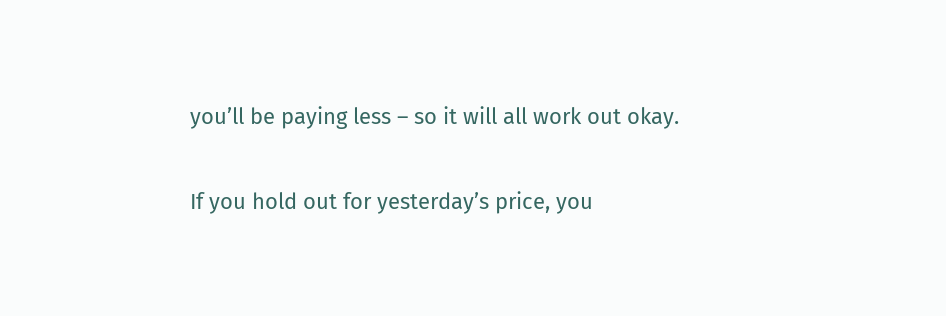you’ll be paying less – so it will all work out okay.

If you hold out for yesterday’s price, you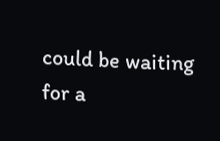could be waiting for a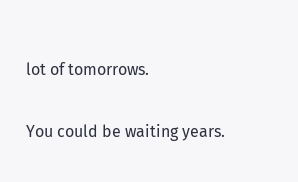lot of tomorrows.

You could be waiting years.